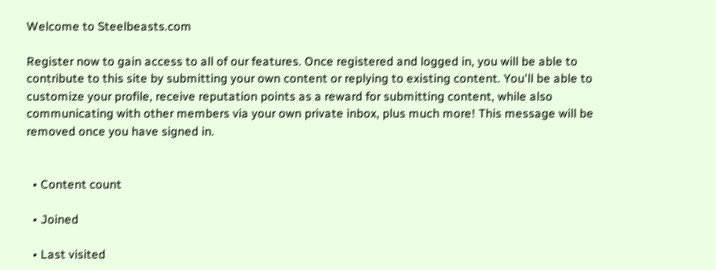Welcome to Steelbeasts.com

Register now to gain access to all of our features. Once registered and logged in, you will be able to contribute to this site by submitting your own content or replying to existing content. You'll be able to customize your profile, receive reputation points as a reward for submitting content, while also communicating with other members via your own private inbox, plus much more! This message will be removed once you have signed in.


  • Content count

  • Joined

  • Last visited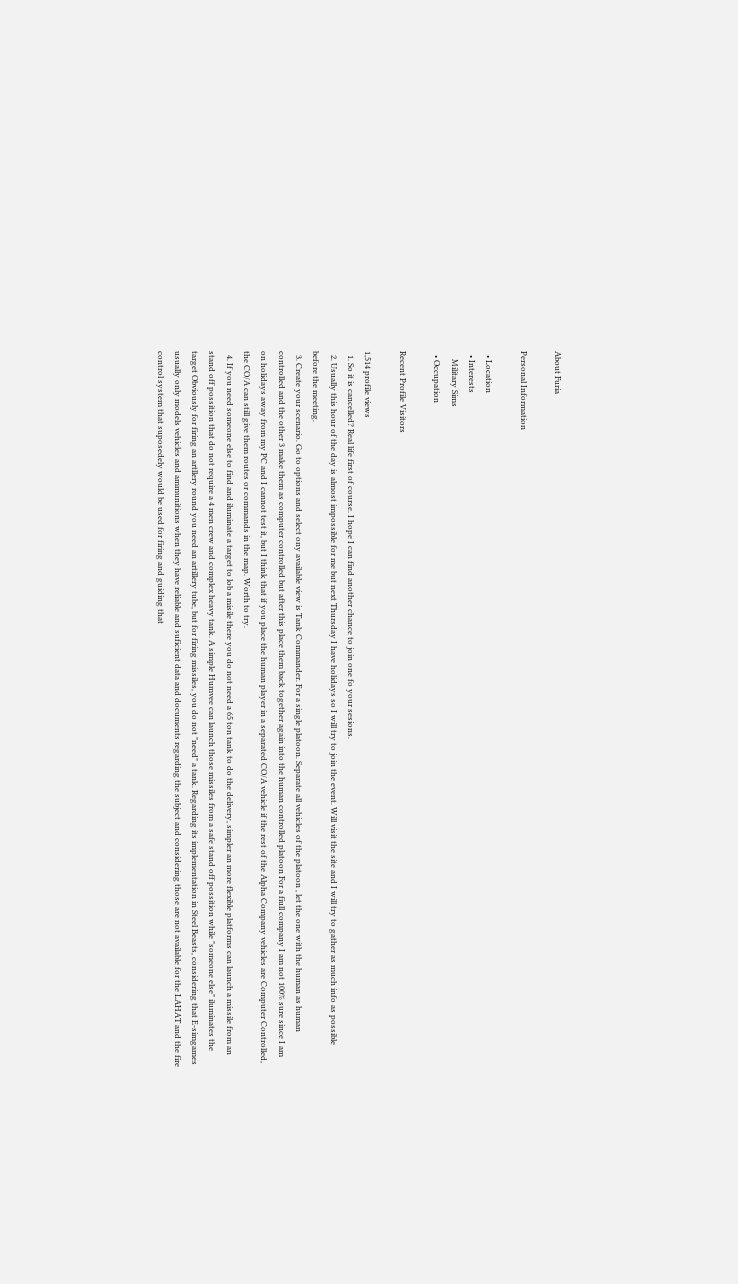About Furia

Personal Information

  • Location
  • Interests
    Military Sims
  • Occupation

Recent Profile Visitors

1,514 profile views
  1. So it is cancelled? Real life first of course. I hope I can find another chance to join one fo your sesions.
  2. Usually this hour of the day is almost impossible for me but next Thursday I have holidays so I will try to join the event. Will visit the site and I will try to gather as much info as possible before the meeting.
  3. Create your scenario. Go to options and select ony available view is Tank Commander. For a single platoon. Separate all vehicles of the platoon , let the one with the human as human controlled and the other 3 make them as computer controlled but after this place them back together again into the human controlled platoon For a fiull company I am not 100% sure since I am on holidays away from my PC and I cannot test it, but I think that if you place the human player in a separated CO/A vehicle if the rest of the Alpha Company vehicles are Computer Controlled, the CO/A can still give them routes or commands in the map. Worth to try.
  4. If you need someone else to find and iluminate a target to lob a misile there you do not need a 65 ton tank to do the delivery, simpler an more flexible platforms can launch a missile from an stand off possition that do not require a 4 men crew and complex heavy tank. A simple Humvee can launch those missiles from a safe stand off possition while "someone else" iluminates the target Obviously for firing an artllery round you need an artillery tube, but for firing missiles, you do not "need" a tank. Regarding its implementation in Steel Beasts, considering that E-simgames usually only models vehicles and ammunitions when they have reliable and suficient data and documents regarding the subject and considering those are not available for the LAHAT and the fire control system that suposedely would be used for firing and guiding that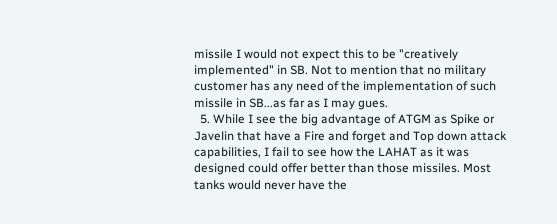missile I would not expect this to be "creatively implemented" in SB. Not to mention that no military customer has any need of the implementation of such missile in SB...as far as I may gues.
  5. While I see the big advantage of ATGM as Spike or Javelin that have a Fire and forget and Top down attack capabilities, I fail to see how the LAHAT as it was designed could offer better than those missiles. Most tanks would never have the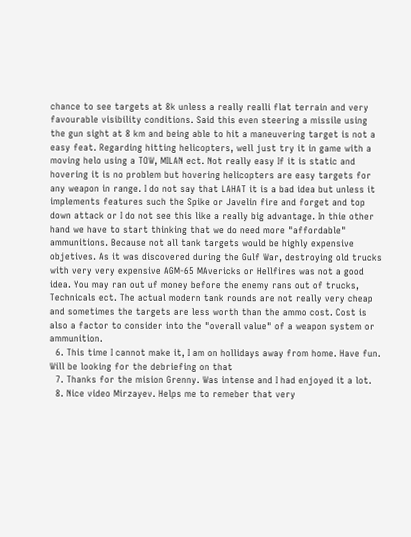chance to see targets at 8k unless a really realli flat terrain and very favourable visibility conditions. Said this even steering a missile using the gun sight at 8 km and being able to hit a maneuvering target is not a easy feat. Regarding hitting helicopters, well just try it in game with a moving helo using a TOW, MILAN ect. Not really easy If it is static and hovering it is no problem but hovering helicopters are easy targets for any weapon in range. I do not say that LAHAT it is a bad idea but unless it implements features such the Spike or Javelin fire and forget and top down attack or I do not see this like a really big advantage. In thie other hand we have to start thinking that we do need more "affordable" ammunitions. Because not all tank targets would be highly expensive objetives. As it was discovered during the Gulf War, destroying old trucks with very very expensive AGM-65 MAvericks or Hellfires was not a good idea. You may ran out uf money before the enemy rans out of trucks, Technicals ect. The actual modern tank rounds are not really very cheap and sometimes the targets are less worth than the ammo cost. Cost is also a factor to consider into the "overall value" of a weapon system or ammunition.
  6. This time I cannot make it, I am on hollidays away from home. Have fun. Will be looking for the debriefing on that
  7. Thanks for the mision Grenny. Was intense and I had enjoyed it a lot.
  8. Nice video Mirzayev. Helps me to remeber that very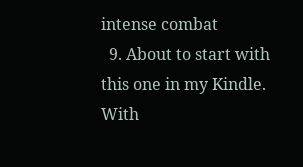intense combat
  9. About to start with this one in my Kindle. With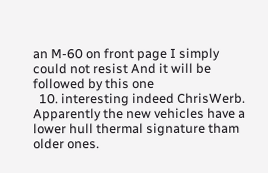an M-60 on front page I simply could not resist And it will be followed by this one
  10. interesting indeed ChrisWerb. Apparently the new vehicles have a lower hull thermal signature tham older ones.